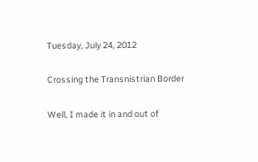Tuesday, July 24, 2012

Crossing the Transnistrian Border

Well, I made it in and out of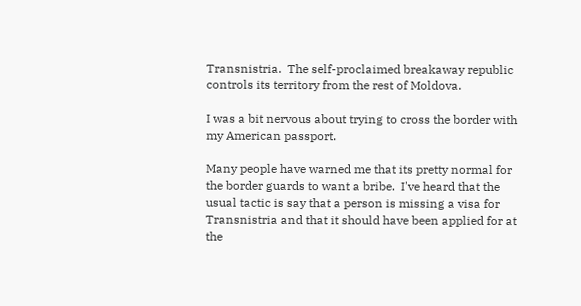Transnistria.  The self-proclaimed breakaway republic controls its territory from the rest of Moldova.

I was a bit nervous about trying to cross the border with my American passport.

Many people have warned me that its pretty normal for the border guards to want a bribe.  I've heard that the usual tactic is say that a person is missing a visa for Transnistria and that it should have been applied for at the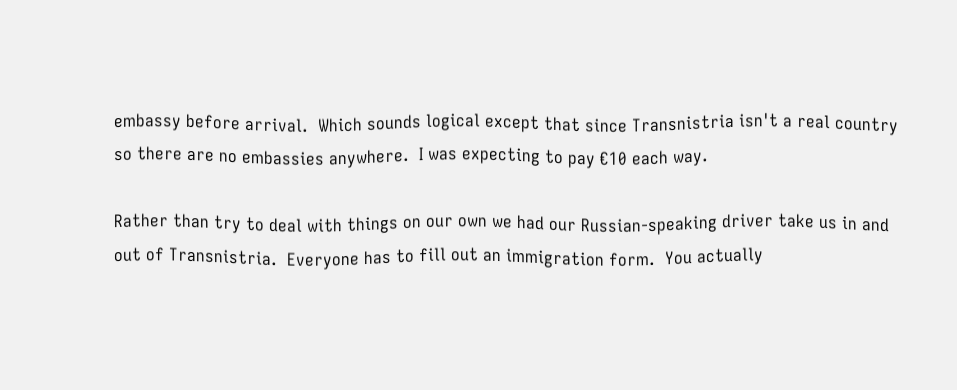embassy before arrival.  Which sounds logical except that since Transnistria isn't a real country so there are no embassies anywhere.  I was expecting to pay €10 each way.

Rather than try to deal with things on our own we had our Russian-speaking driver take us in and out of Transnistria.  Everyone has to fill out an immigration form.  You actually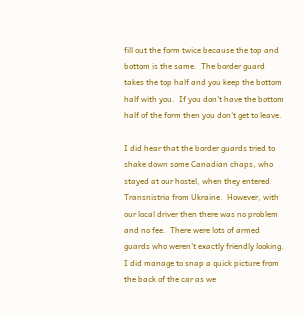fill out the form twice because the top and bottom is the same.  The border guard takes the top half and you keep the bottom half with you.  If you don't have the bottom half of the form then you don't get to leave.

I did hear that the border guards tried to shake down some Canadian chaps, who stayed at our hostel, when they entered Transnistria from Ukraine.  However, with our local driver then there was no problem and no fee.  There were lots of armed guards who weren't exactly friendly looking.  I did manage to snap a quick picture from the back of the car as we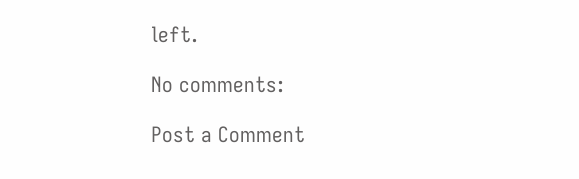left.

No comments:

Post a Comment